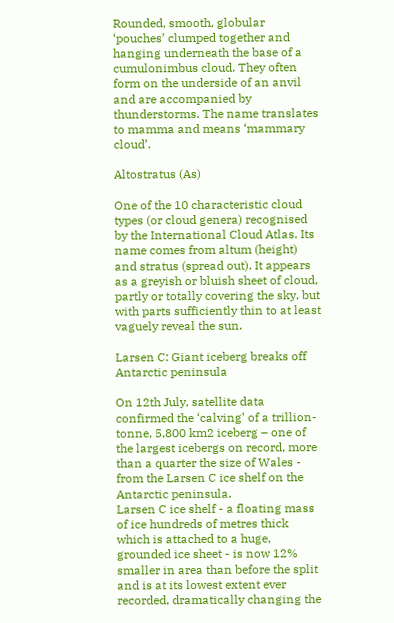Rounded, smooth, globular ‘pouches’ clumped together and hanging underneath the base of a cumulonimbus cloud. They often form on the underside of an anvil and are accompanied by thunderstorms. The name translates to mamma and means ‘mammary cloud’.

Altostratus (As)

One of the 10 characteristic cloud types (or cloud genera) recognised by the International Cloud Atlas. Its name comes from altum (height) and stratus (spread out). It appears as a greyish or bluish sheet of cloud, partly or totally covering the sky, but with parts sufficiently thin to at least vaguely reveal the sun.

Larsen C: Giant iceberg breaks off Antarctic peninsula

On 12th July, satellite data confirmed the ‘calving’ of a trillion-tonne, 5,800 km2 iceberg – one of the largest icebergs on record, more than a quarter the size of Wales - from the Larsen C ice shelf on the Antarctic peninsula.
Larsen C ice shelf - a floating mass of ice hundreds of metres thick which is attached to a huge, grounded ice sheet - is now 12% smaller in area than before the split and is at its lowest extent ever recorded, dramatically changing the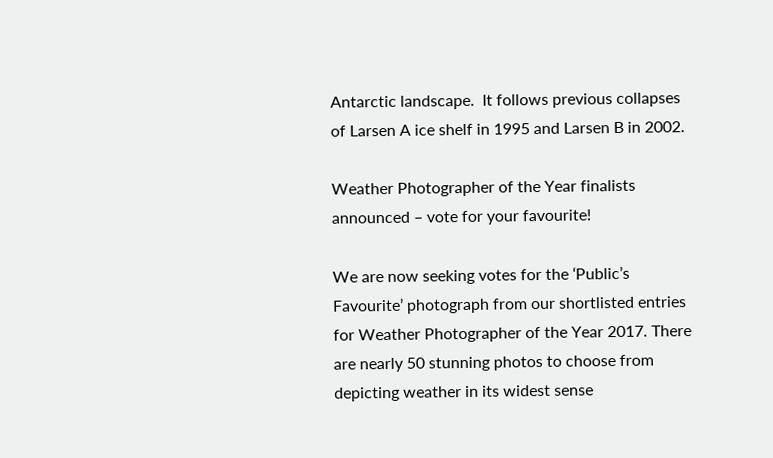Antarctic landscape.  It follows previous collapses of Larsen A ice shelf in 1995 and Larsen B in 2002.

Weather Photographer of the Year finalists announced – vote for your favourite!

We are now seeking votes for the ‘Public’s Favourite’ photograph from our shortlisted entries for Weather Photographer of the Year 2017. There are nearly 50 stunning photos to choose from depicting weather in its widest sense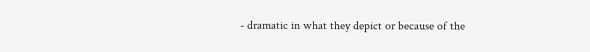- dramatic in what they depict or because of the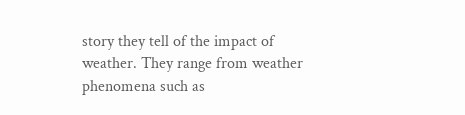story they tell of the impact of weather. They range from weather phenomena such as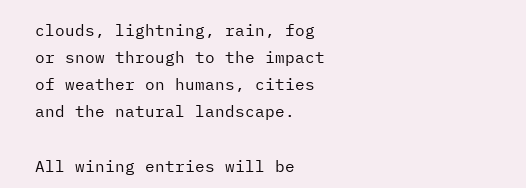clouds, lightning, rain, fog or snow through to the impact of weather on humans, cities and the natural landscape.

All wining entries will be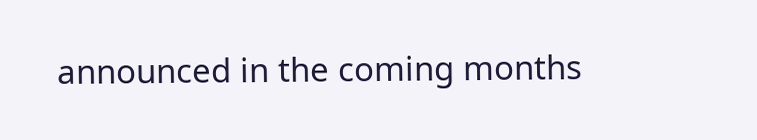announced in the coming months